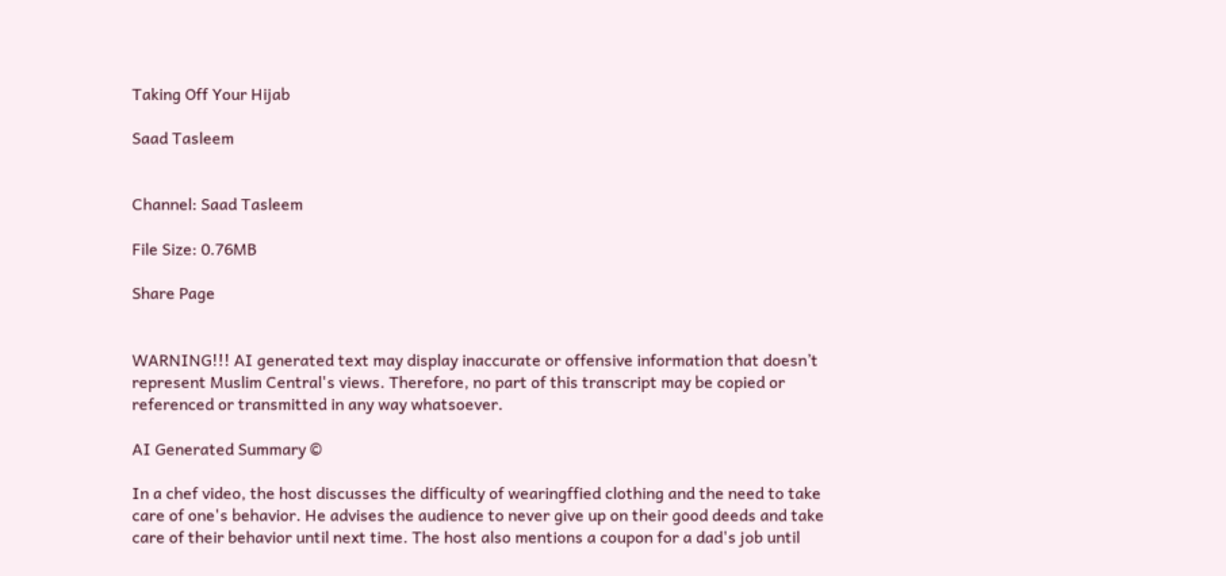Taking Off Your Hijab

Saad Tasleem


Channel: Saad Tasleem

File Size: 0.76MB

Share Page


WARNING!!! AI generated text may display inaccurate or offensive information that doesn’t represent Muslim Central's views. Therefore, no part of this transcript may be copied or referenced or transmitted in any way whatsoever.

AI Generated Summary ©

In a chef video, the host discusses the difficulty of wearingffied clothing and the need to take care of one's behavior. He advises the audience to never give up on their good deeds and take care of their behavior until next time. The host also mentions a coupon for a dad's job until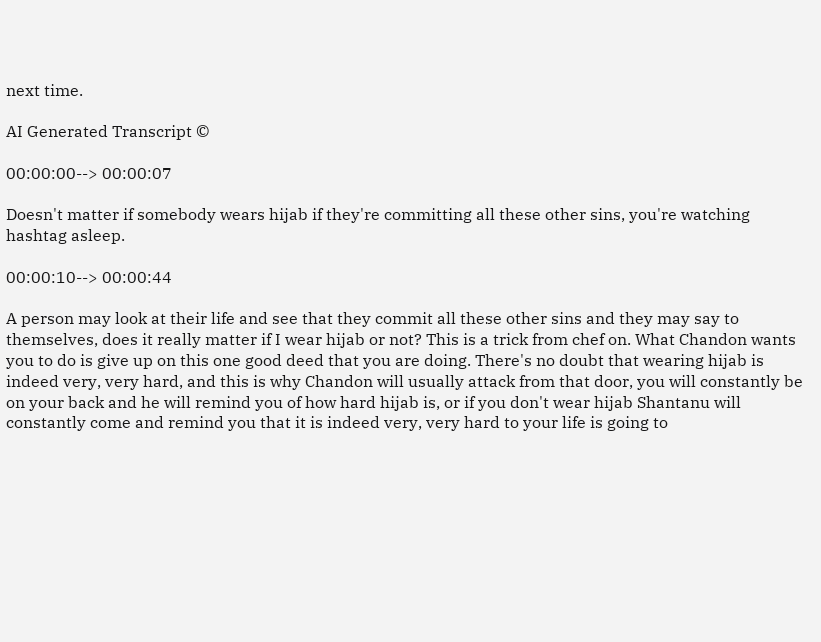next time.

AI Generated Transcript ©

00:00:00--> 00:00:07

Doesn't matter if somebody wears hijab if they're committing all these other sins, you're watching hashtag asleep.

00:00:10--> 00:00:44

A person may look at their life and see that they commit all these other sins and they may say to themselves, does it really matter if I wear hijab or not? This is a trick from chef on. What Chandon wants you to do is give up on this one good deed that you are doing. There's no doubt that wearing hijab is indeed very, very hard, and this is why Chandon will usually attack from that door, you will constantly be on your back and he will remind you of how hard hijab is, or if you don't wear hijab Shantanu will constantly come and remind you that it is indeed very, very hard to your life is going to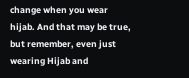change when you wear hijab. And that may be true, but remember, even just wearing Hijab and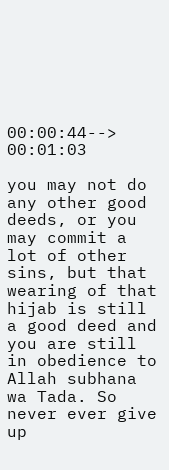00:00:44--> 00:01:03

you may not do any other good deeds, or you may commit a lot of other sins, but that wearing of that hijab is still a good deed and you are still in obedience to Allah subhana wa Tada. So never ever give up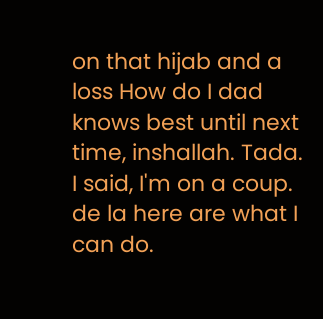on that hijab and a loss How do I dad knows best until next time, inshallah. Tada. I said, I'm on a coup. de la here are what I can do.